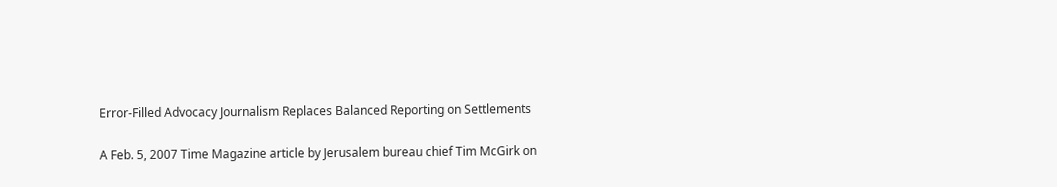Error-Filled Advocacy Journalism Replaces Balanced Reporting on Settlements

A Feb. 5, 2007 Time Magazine article by Jerusalem bureau chief Tim McGirk on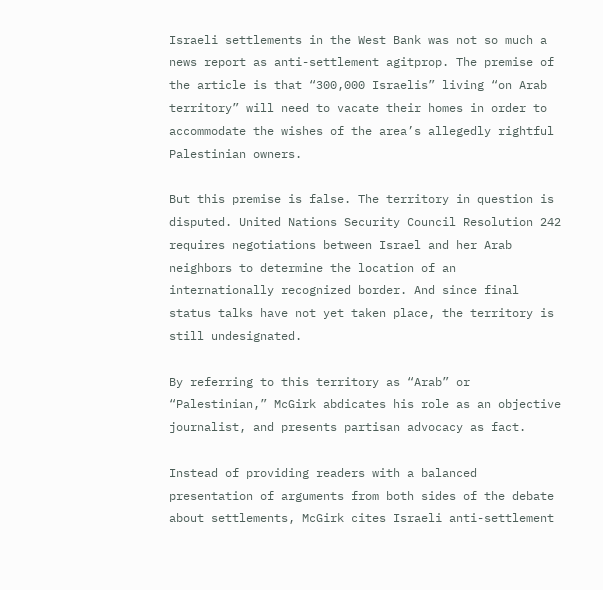Israeli settlements in the West Bank was not so much a news report as anti-settlement agitprop. The premise of the article is that “300,000 Israelis” living “on Arab territory” will need to vacate their homes in order to accommodate the wishes of the area’s allegedly rightful Palestinian owners.

But this premise is false. The territory in question is disputed. United Nations Security Council Resolution 242 requires negotiations between Israel and her Arab neighbors to determine the location of an internationally recognized border. And since final status talks have not yet taken place, the territory is still undesignated.

By referring to this territory as “Arab” or “Palestinian,” McGirk abdicates his role as an objective journalist, and presents partisan advocacy as fact.

Instead of providing readers with a balanced presentation of arguments from both sides of the debate about settlements, McGirk cites Israeli anti-settlement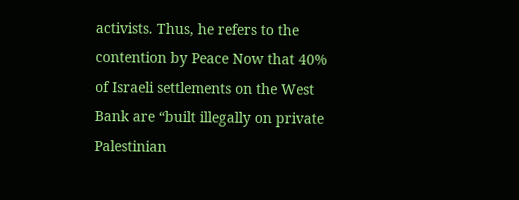activists. Thus, he refers to the contention by Peace Now that 40% of Israeli settlements on the West Bank are “built illegally on private Palestinian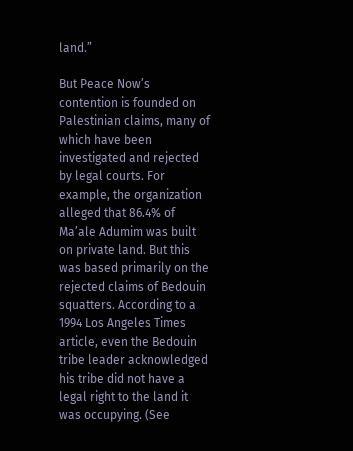land.”

But Peace Now’s contention is founded on Palestinian claims, many of which have been investigated and rejected by legal courts. For example, the organization alleged that 86.4% of Ma’ale Adumim was built on private land. But this was based primarily on the rejected claims of Bedouin squatters. According to a 1994 Los Angeles Times article, even the Bedouin tribe leader acknowledged his tribe did not have a legal right to the land it was occupying. (See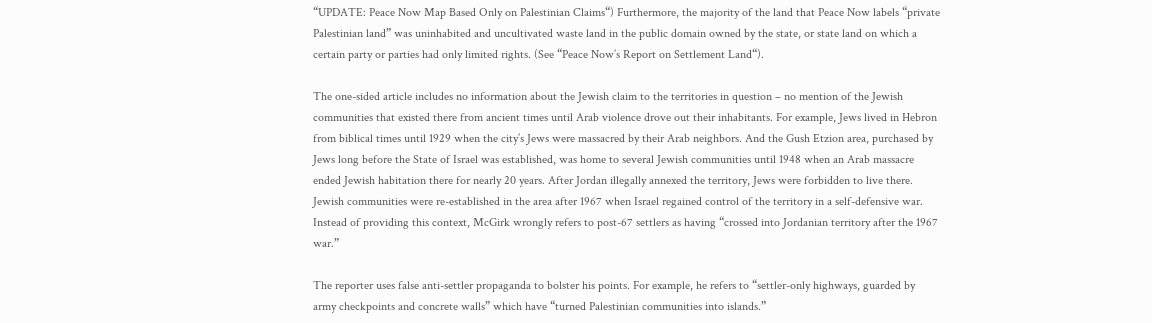“UPDATE: Peace Now Map Based Only on Palestinian Claims“) Furthermore, the majority of the land that Peace Now labels “private Palestinian land” was uninhabited and uncultivated waste land in the public domain owned by the state, or state land on which a certain party or parties had only limited rights. (See “Peace Now’s Report on Settlement Land“).

The one-sided article includes no information about the Jewish claim to the territories in question – no mention of the Jewish communities that existed there from ancient times until Arab violence drove out their inhabitants. For example, Jews lived in Hebron from biblical times until 1929 when the city’s Jews were massacred by their Arab neighbors. And the Gush Etzion area, purchased by Jews long before the State of Israel was established, was home to several Jewish communities until 1948 when an Arab massacre ended Jewish habitation there for nearly 20 years. After Jordan illegally annexed the territory, Jews were forbidden to live there. Jewish communities were re-established in the area after 1967 when Israel regained control of the territory in a self-defensive war. Instead of providing this context, McGirk wrongly refers to post-67 settlers as having “crossed into Jordanian territory after the 1967 war.”

The reporter uses false anti-settler propaganda to bolster his points. For example, he refers to “settler-only highways, guarded by army checkpoints and concrete walls” which have “turned Palestinian communities into islands.”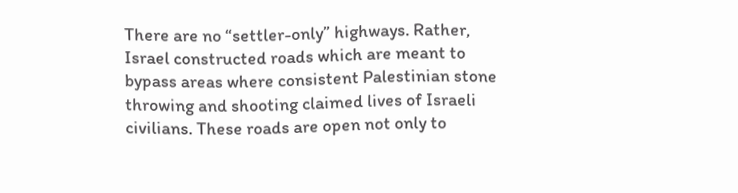There are no “settler-only” highways. Rather, Israel constructed roads which are meant to bypass areas where consistent Palestinian stone throwing and shooting claimed lives of Israeli civilians. These roads are open not only to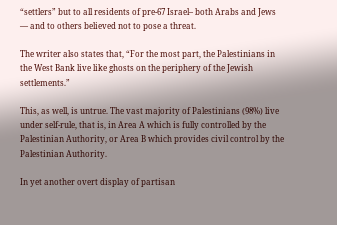“settlers” but to all residents of pre-67 Israel– both Arabs and Jews — and to others believed not to pose a threat.

The writer also states that, “For the most part, the Palestinians in the West Bank live like ghosts on the periphery of the Jewish settlements.”

This, as well, is untrue. The vast majority of Palestinians (98%) live under self-rule, that is, in Area A which is fully controlled by the Palestinian Authority, or Area B which provides civil control by the Palestinian Authority.

In yet another overt display of partisan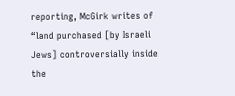reporting, McGirk writes of “land purchased [by Israeli Jews] controversially inside the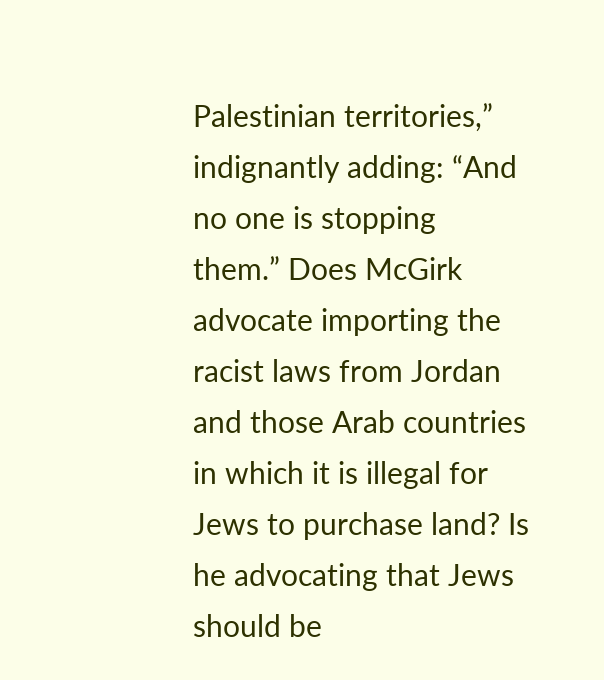Palestinian territories,” indignantly adding: “And no one is stopping them.” Does McGirk advocate importing the racist laws from Jordan and those Arab countries in which it is illegal for Jews to purchase land? Is he advocating that Jews should be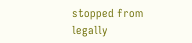stopped from legally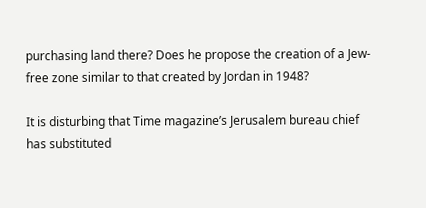purchasing land there? Does he propose the creation of a Jew-free zone similar to that created by Jordan in 1948?

It is disturbing that Time magazine’s Jerusalem bureau chief has substituted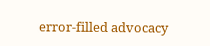error-filled advocacy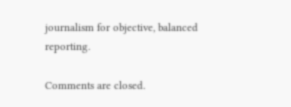journalism for objective, balanced reporting.

Comments are closed.